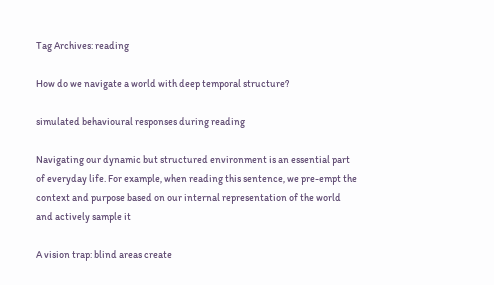Tag Archives: reading

How do we navigate a world with deep temporal structure?

simulated behavioural responses during reading

Navigating our dynamic but structured environment is an essential part of everyday life. For example, when reading this sentence, we pre-empt the context and purpose based on our internal representation of the world and actively sample it

A vision trap: blind areas create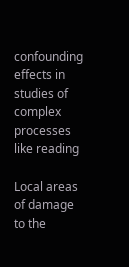confounding effects in studies of complex processes like reading

Local areas of damage to the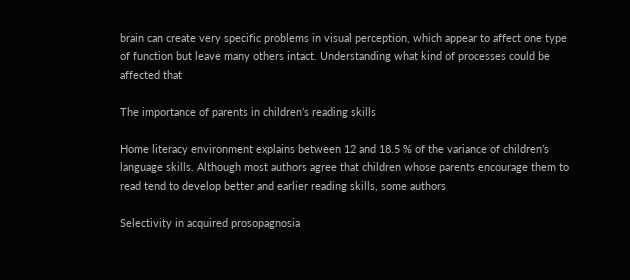brain can create very specific problems in visual perception, which appear to affect one type of function but leave many others intact. Understanding what kind of processes could be affected that

The importance of parents in children’s reading skills

Home literacy environment explains between 12 and 18.5 % of the variance of children’s language skills. Although most authors agree that children whose parents encourage them to read tend to develop better and earlier reading skills, some authors

Selectivity in acquired prosopagnosia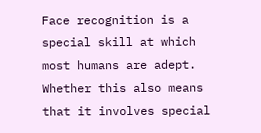Face recognition is a special skill at which most humans are adept. Whether this also means that it involves special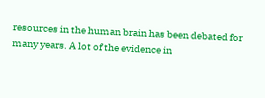resources in the human brain has been debated for many years. A lot of the evidence in